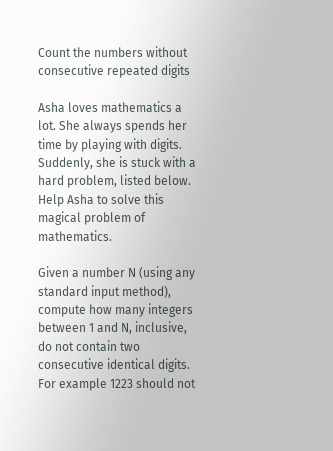Count the numbers without consecutive repeated digits

Asha loves mathematics a lot. She always spends her time by playing with digits. Suddenly, she is stuck with a hard problem, listed below. Help Asha to solve this magical problem of mathematics.

Given a number N (using any standard input method), compute how many integers between 1 and N, inclusive, do not contain two consecutive identical digits. For example 1223 should not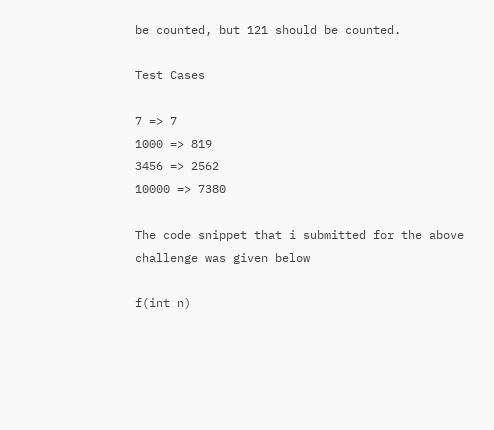be counted, but 121 should be counted.

Test Cases

7 => 7
1000 => 819
3456 => 2562
10000 => 7380

The code snippet that i submitted for the above challenge was given below

f(int n)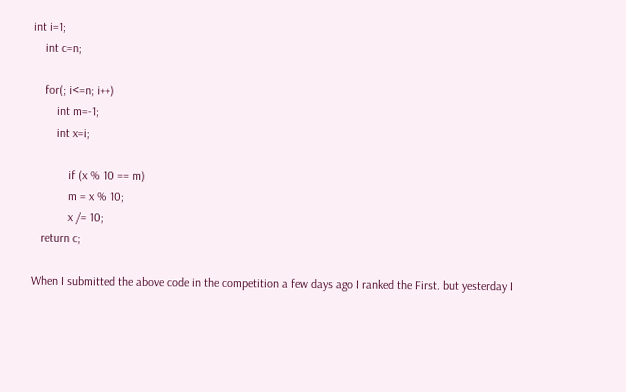int i=1;
    int c=n;

    for(; i<=n; i++)
        int m=-1;
        int x=i;

            if (x % 10 == m)
            m = x % 10;
            x /= 10;
   return c;

When I submitted the above code in the competition a few days ago I ranked the First. but yesterday I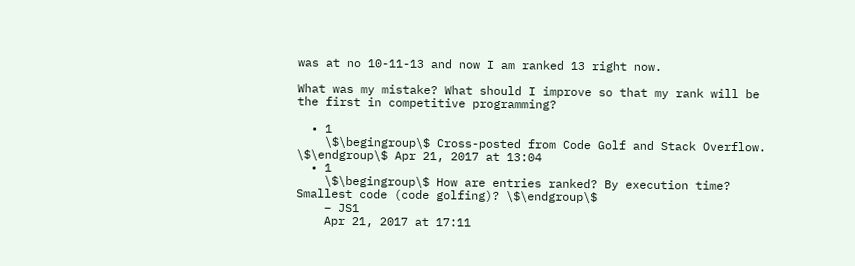was at no 10-11-13 and now I am ranked 13 right now.

What was my mistake? What should I improve so that my rank will be the first in competitive programming?

  • 1
    \$\begingroup\$ Cross-posted from Code Golf and Stack Overflow. \$\endgroup\$ Apr 21, 2017 at 13:04
  • 1
    \$\begingroup\$ How are entries ranked? By execution time? Smallest code (code golfing)? \$\endgroup\$
    – JS1
    Apr 21, 2017 at 17:11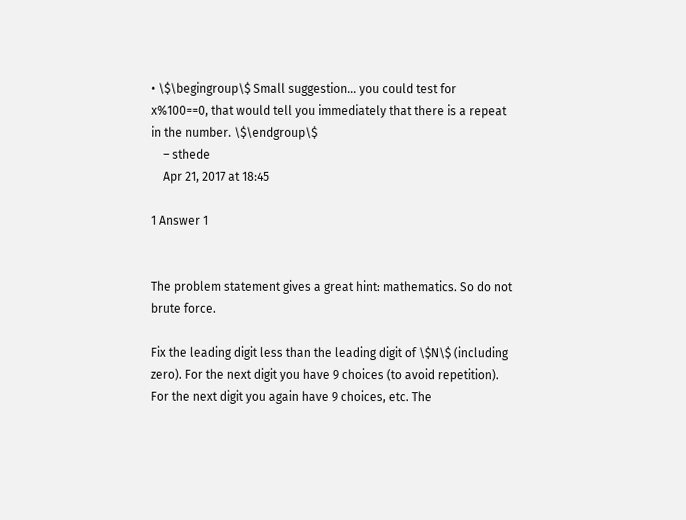• \$\begingroup\$ Small suggestion... you could test for x%100==0, that would tell you immediately that there is a repeat in the number. \$\endgroup\$
    – sthede
    Apr 21, 2017 at 18:45

1 Answer 1


The problem statement gives a great hint: mathematics. So do not brute force.

Fix the leading digit less than the leading digit of \$N\$ (including zero). For the next digit you have 9 choices (to avoid repetition). For the next digit you again have 9 choices, etc. The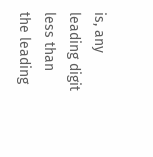is, any leading digit less than the leading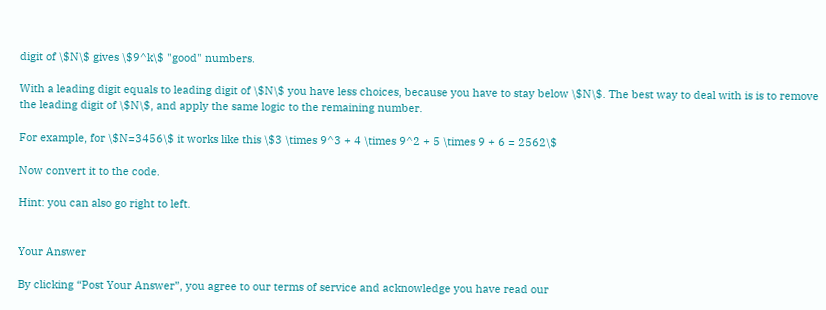digit of \$N\$ gives \$9^k\$ "good" numbers.

With a leading digit equals to leading digit of \$N\$ you have less choices, because you have to stay below \$N\$. The best way to deal with is is to remove the leading digit of \$N\$, and apply the same logic to the remaining number.

For example, for \$N=3456\$ it works like this \$3 \times 9^3 + 4 \times 9^2 + 5 \times 9 + 6 = 2562\$

Now convert it to the code.

Hint: you can also go right to left.


Your Answer

By clicking “Post Your Answer”, you agree to our terms of service and acknowledge you have read our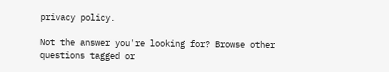privacy policy.

Not the answer you're looking for? Browse other questions tagged or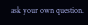ask your own question.